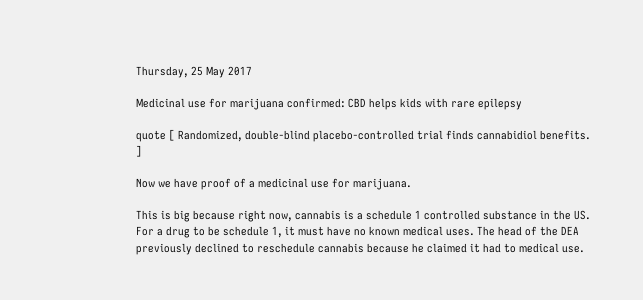Thursday, 25 May 2017

Medicinal use for marijuana confirmed: CBD helps kids with rare epilepsy

quote [ Randomized, double-blind placebo-controlled trial finds cannabidiol benefits. ]

Now we have proof of a medicinal use for marijuana.

This is big because right now, cannabis is a schedule 1 controlled substance in the US. For a drug to be schedule 1, it must have no known medical uses. The head of the DEA previously declined to reschedule cannabis because he claimed it had to medical use.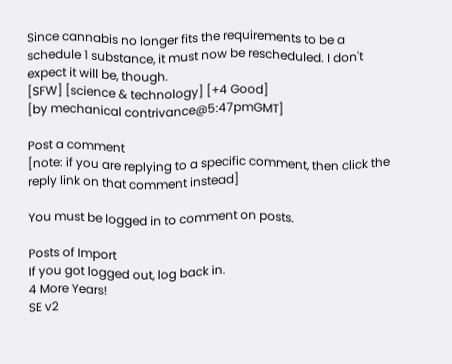Since cannabis no longer fits the requirements to be a schedule 1 substance, it must now be rescheduled. I don't expect it will be, though.
[SFW] [science & technology] [+4 Good]
[by mechanical contrivance@5:47pmGMT]

Post a comment
[note: if you are replying to a specific comment, then click the reply link on that comment instead]

You must be logged in to comment on posts.

Posts of Import
If you got logged out, log back in.
4 More Years!
SE v2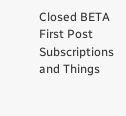Closed BETA
First Post
Subscriptions and Things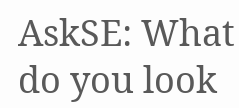AskSE: What do you look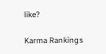like?

Karma Rankings